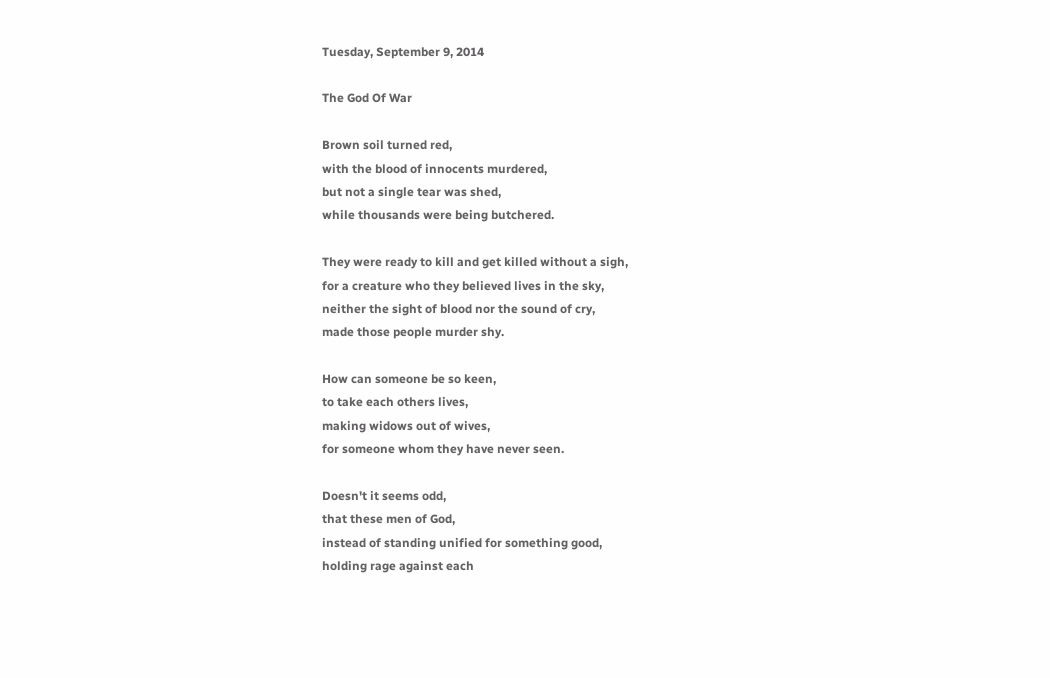Tuesday, September 9, 2014

The God Of War

Brown soil turned red,
with the blood of innocents murdered,
but not a single tear was shed,
while thousands were being butchered.

They were ready to kill and get killed without a sigh,
for a creature who they believed lives in the sky,
neither the sight of blood nor the sound of cry,
made those people murder shy.

How can someone be so keen,
to take each others lives,
making widows out of wives,
for someone whom they have never seen.

Doesn't it seems odd,
that these men of God,
instead of standing unified for something good,
holding rage against each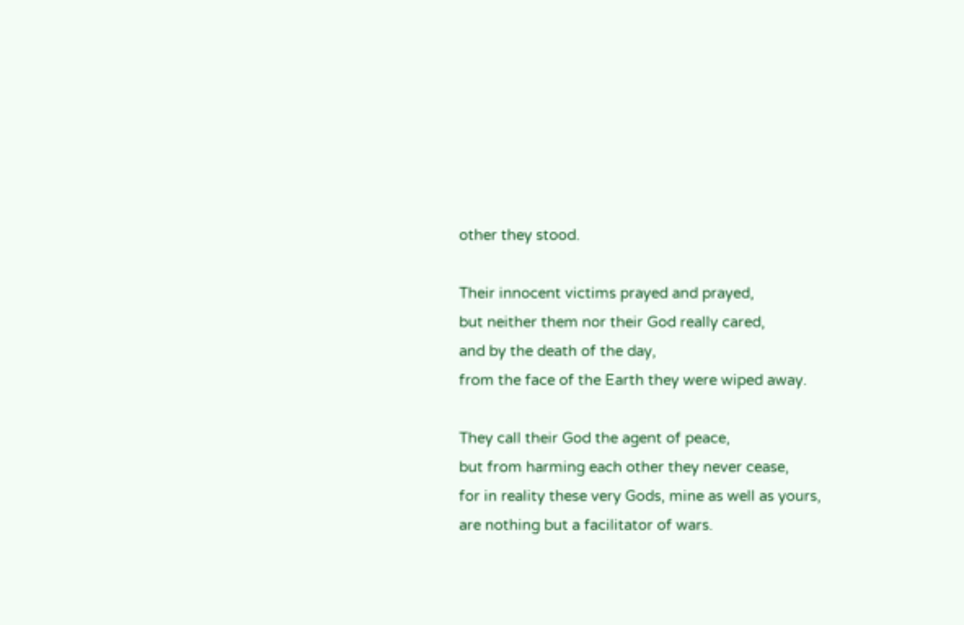other they stood.

Their innocent victims prayed and prayed,
but neither them nor their God really cared,
and by the death of the day,
from the face of the Earth they were wiped away.

They call their God the agent of peace,
but from harming each other they never cease,
for in reality these very Gods, mine as well as yours,
are nothing but a facilitator of wars.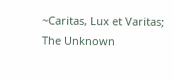~Caritas, Lux et Varitas;
The Unknown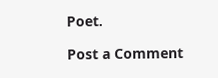Poet.

Post a Comment